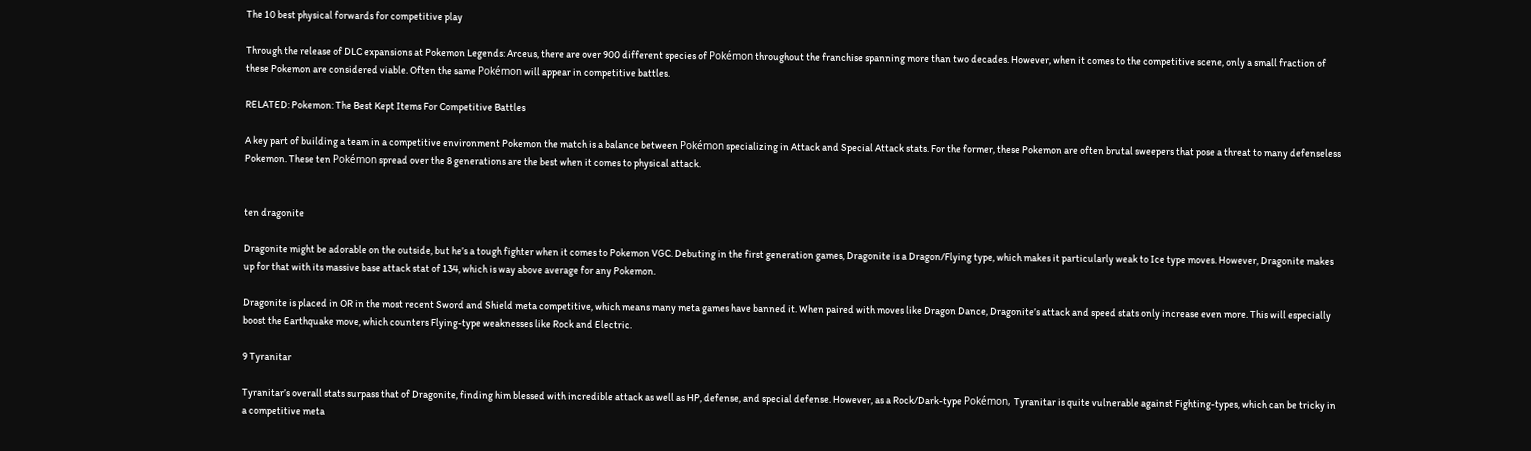The 10 best physical forwards for competitive play

Through the release of DLC expansions at Pokemon Legends: Arceus, there are over 900 different species of Pokémon throughout the franchise spanning more than two decades. However, when it comes to the competitive scene, only a small fraction of these Pokemon are considered viable. Often the same Pokémon will appear in competitive battles.

RELATED: Pokemon: The Best Kept Items For Competitive Battles

A key part of building a team in a competitive environment Pokemon the match is a balance between Pokémon specializing in Attack and Special Attack stats. For the former, these Pokemon are often brutal sweepers that pose a threat to many defenseless Pokemon. These ten Pokémon spread over the 8 generations are the best when it comes to physical attack.


ten dragonite

Dragonite might be adorable on the outside, but he’s a tough fighter when it comes to Pokemon VGC. Debuting in the first generation games, Dragonite is a Dragon/Flying type, which makes it particularly weak to Ice type moves. However, Dragonite makes up for that with its massive base attack stat of 134, which is way above average for any Pokemon.

Dragonite is placed in OR in the most recent Sword and Shield meta competitive, which means many meta games have banned it. When paired with moves like Dragon Dance, Dragonite’s attack and speed stats only increase even more. This will especially boost the Earthquake move, which counters Flying-type weaknesses like Rock and Electric.

9 Tyranitar

Tyranitar’s overall stats surpass that of Dragonite, finding him blessed with incredible attack as well as HP, defense, and special defense. However, as a Rock/Dark-type Pokémon, Tyranitar is quite vulnerable against Fighting-types, which can be tricky in a competitive meta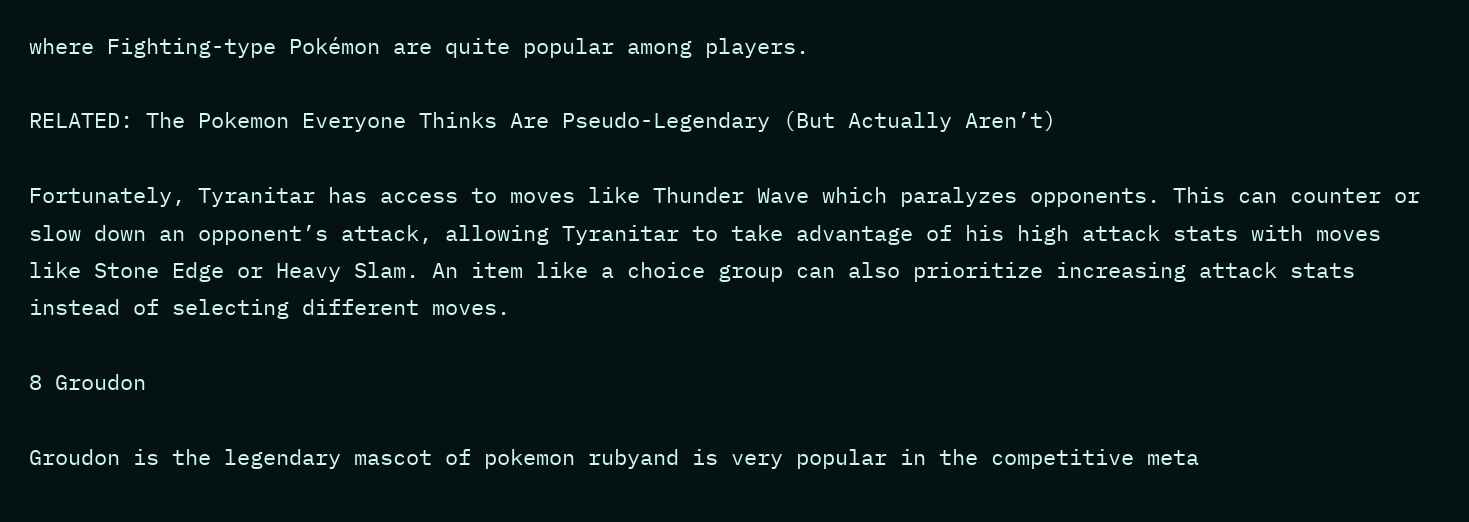where Fighting-type Pokémon are quite popular among players.

RELATED: The Pokemon Everyone Thinks Are Pseudo-Legendary (But Actually Aren’t)

Fortunately, Tyranitar has access to moves like Thunder Wave which paralyzes opponents. This can counter or slow down an opponent’s attack, allowing Tyranitar to take advantage of his high attack stats with moves like Stone Edge or Heavy Slam. An item like a choice group can also prioritize increasing attack stats instead of selecting different moves.

8 Groudon

Groudon is the legendary mascot of pokemon rubyand is very popular in the competitive meta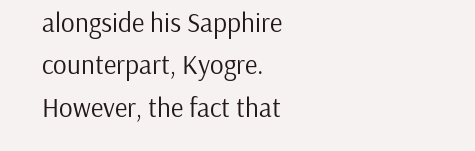alongside his Sapphire counterpart, Kyogre. However, the fact that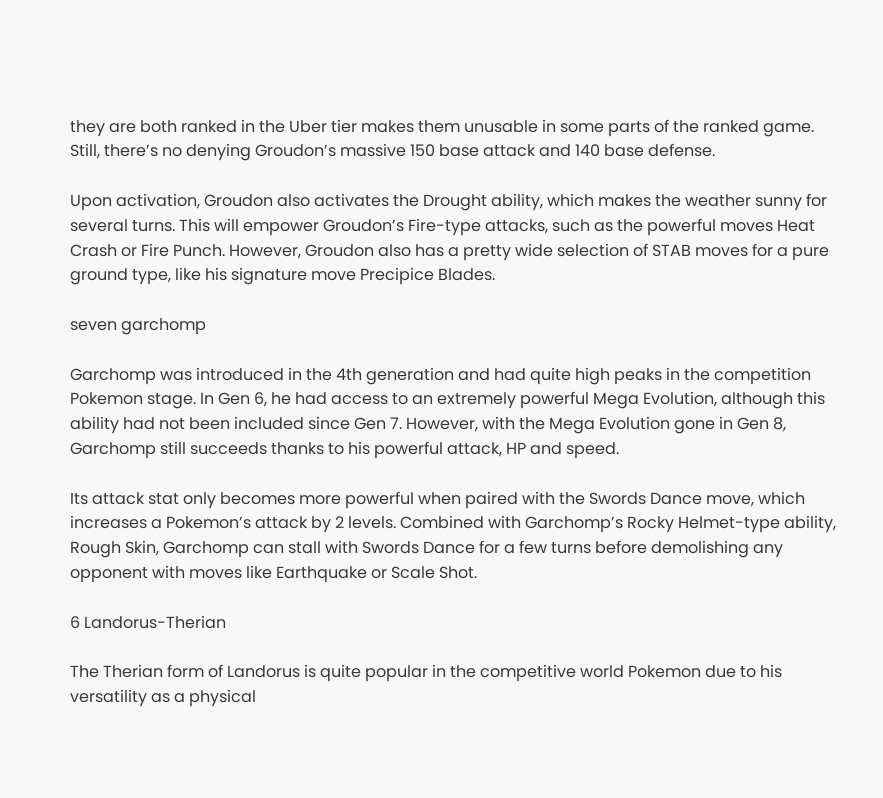they are both ranked in the Uber tier makes them unusable in some parts of the ranked game. Still, there’s no denying Groudon’s massive 150 base attack and 140 base defense.

Upon activation, Groudon also activates the Drought ability, which makes the weather sunny for several turns. This will empower Groudon’s Fire-type attacks, such as the powerful moves Heat Crash or Fire Punch. However, Groudon also has a pretty wide selection of STAB moves for a pure ground type, like his signature move Precipice Blades.

seven garchomp

Garchomp was introduced in the 4th generation and had quite high peaks in the competition Pokemon stage. In Gen 6, he had access to an extremely powerful Mega Evolution, although this ability had not been included since Gen 7. However, with the Mega Evolution gone in Gen 8, Garchomp still succeeds thanks to his powerful attack, HP and speed.

Its attack stat only becomes more powerful when paired with the Swords Dance move, which increases a Pokemon’s attack by 2 levels. Combined with Garchomp’s Rocky Helmet-type ability, Rough Skin, Garchomp can stall with Swords Dance for a few turns before demolishing any opponent with moves like Earthquake or Scale Shot.

6 Landorus-Therian

The Therian form of Landorus is quite popular in the competitive world Pokemon due to his versatility as a physical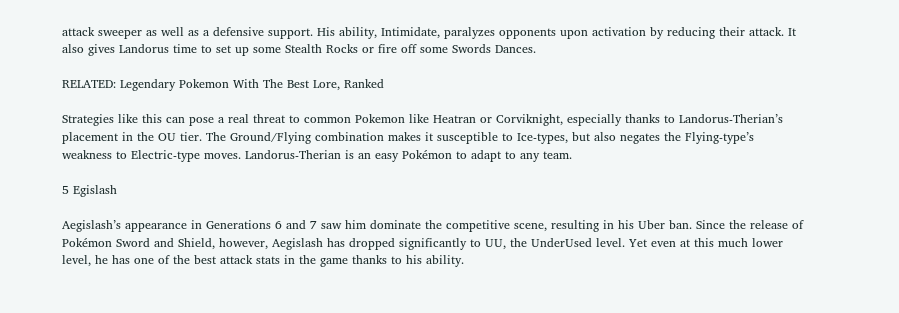attack sweeper as well as a defensive support. His ability, Intimidate, paralyzes opponents upon activation by reducing their attack. It also gives Landorus time to set up some Stealth Rocks or fire off some Swords Dances.

RELATED: Legendary Pokemon With The Best Lore, Ranked

Strategies like this can pose a real threat to common Pokemon like Heatran or Corviknight, especially thanks to Landorus-Therian’s placement in the OU tier. The Ground/Flying combination makes it susceptible to Ice-types, but also negates the Flying-type’s weakness to Electric-type moves. Landorus-Therian is an easy Pokémon to adapt to any team.

5 Egislash

Aegislash’s appearance in Generations 6 and 7 saw him dominate the competitive scene, resulting in his Uber ban. Since the release of Pokémon Sword and Shield, however, Aegislash has dropped significantly to UU, the UnderUsed level. Yet even at this much lower level, he has one of the best attack stats in the game thanks to his ability.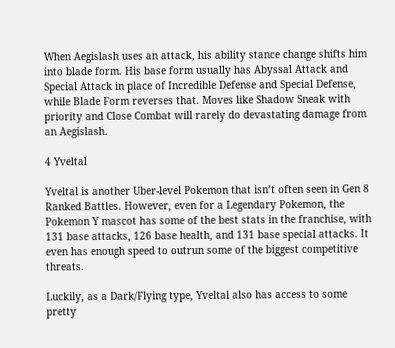When Aegislash uses an attack, his ability stance change shifts him into blade form. His base form usually has Abyssal Attack and Special Attack in place of Incredible Defense and Special Defense, while Blade Form reverses that. Moves like Shadow Sneak with priority and Close Combat will rarely do devastating damage from an Aegislash.

4 Yveltal

Yveltal is another Uber-level Pokemon that isn’t often seen in Gen 8 Ranked Battles. However, even for a Legendary Pokemon, the Pokemon Y mascot has some of the best stats in the franchise, with 131 base attacks, 126 base health, and 131 base special attacks. It even has enough speed to outrun some of the biggest competitive threats.

Luckily, as a Dark/Flying type, Yveltal also has access to some pretty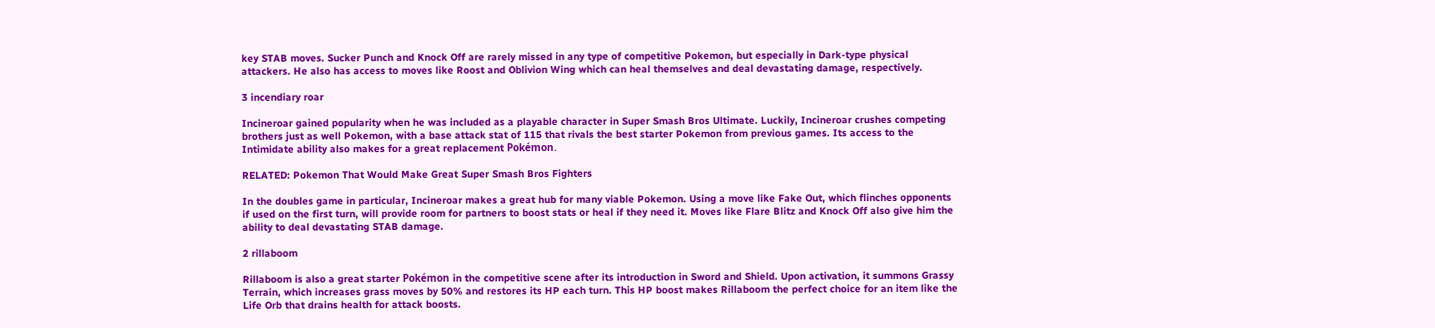key STAB moves. Sucker Punch and Knock Off are rarely missed in any type of competitive Pokemon, but especially in Dark-type physical attackers. He also has access to moves like Roost and Oblivion Wing which can heal themselves and deal devastating damage, respectively.

3 incendiary roar

Incineroar gained popularity when he was included as a playable character in Super Smash Bros Ultimate. Luckily, Incineroar crushes competing brothers just as well Pokemon, with a base attack stat of 115 that rivals the best starter Pokemon from previous games. Its access to the Intimidate ability also makes for a great replacement Pokémon.

RELATED: Pokemon That Would Make Great Super Smash Bros Fighters

In the doubles game in particular, Incineroar makes a great hub for many viable Pokemon. Using a move like Fake Out, which flinches opponents if used on the first turn, will provide room for partners to boost stats or heal if they need it. Moves like Flare Blitz and Knock Off also give him the ability to deal devastating STAB damage.

2 rillaboom

Rillaboom is also a great starter Pokémon in the competitive scene after its introduction in Sword and Shield. Upon activation, it summons Grassy Terrain, which increases grass moves by 50% and restores its HP each turn. This HP boost makes Rillaboom the perfect choice for an item like the Life Orb that drains health for attack boosts.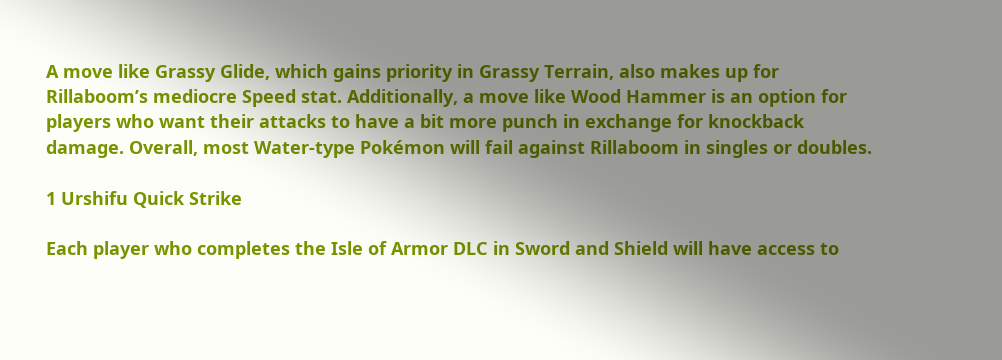A move like Grassy Glide, which gains priority in Grassy Terrain, also makes up for Rillaboom’s mediocre Speed stat. Additionally, a move like Wood Hammer is an option for players who want their attacks to have a bit more punch in exchange for knockback damage. Overall, most Water-type Pokémon will fail against Rillaboom in singles or doubles.

1 Urshifu Quick Strike

Each player who completes the Isle of Armor DLC in Sword and Shield will have access to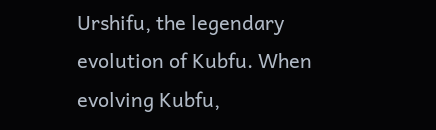Urshifu, the legendary evolution of Kubfu. When evolving Kubfu,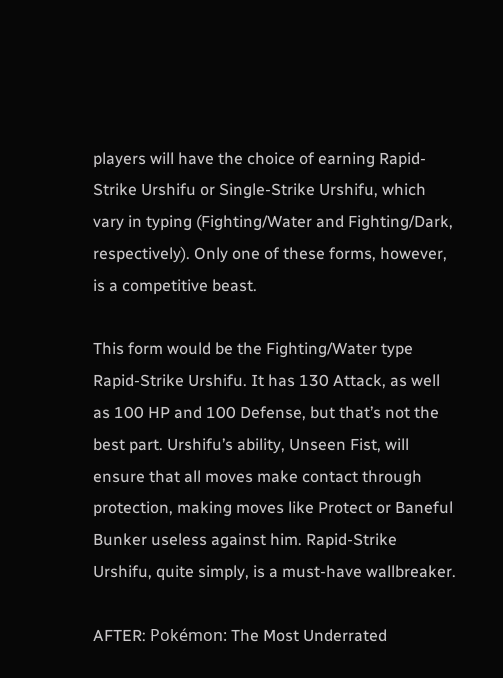players will have the choice of earning Rapid-Strike Urshifu or Single-Strike Urshifu, which vary in typing (Fighting/Water and Fighting/Dark, respectively). Only one of these forms, however, is a competitive beast.

This form would be the Fighting/Water type Rapid-Strike Urshifu. It has 130 Attack, as well as 100 HP and 100 Defense, but that’s not the best part. Urshifu’s ability, Unseen Fist, will ensure that all moves make contact through protection, making moves like Protect or Baneful Bunker useless against him. Rapid-Strike Urshifu, quite simply, is a must-have wallbreaker.

AFTER: Pokémon: The Most Underrated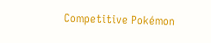Competitive Pokémon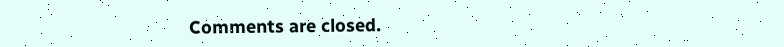Comments are closed.